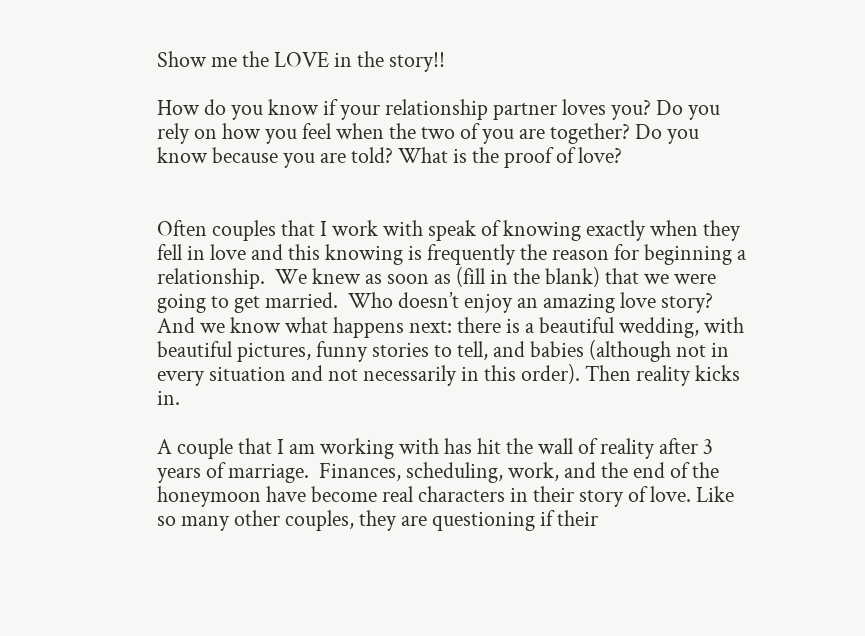Show me the LOVE in the story!!

How do you know if your relationship partner loves you? Do you rely on how you feel when the two of you are together? Do you know because you are told? What is the proof of love?


Often couples that I work with speak of knowing exactly when they fell in love and this knowing is frequently the reason for beginning a relationship.  We knew as soon as (fill in the blank) that we were going to get married.  Who doesn’t enjoy an amazing love story? And we know what happens next: there is a beautiful wedding, with beautiful pictures, funny stories to tell, and babies (although not in every situation and not necessarily in this order). Then reality kicks in.

A couple that I am working with has hit the wall of reality after 3 years of marriage.  Finances, scheduling, work, and the end of the honeymoon have become real characters in their story of love. Like so many other couples, they are questioning if their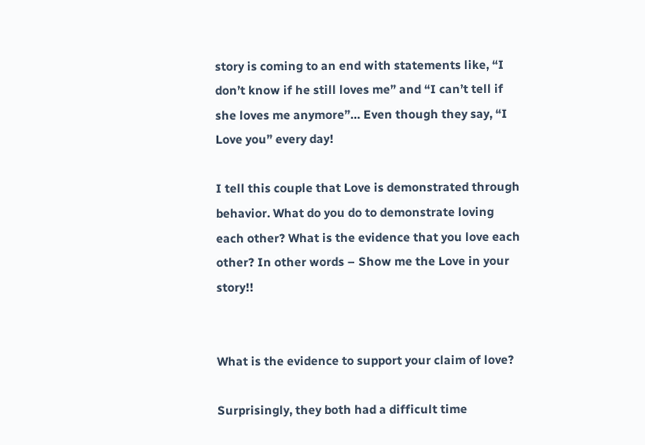story is coming to an end with statements like, “I don’t know if he still loves me” and “I can’t tell if she loves me anymore”… Even though they say, “I Love you” every day!

I tell this couple that Love is demonstrated through behavior. What do you do to demonstrate loving each other? What is the evidence that you love each other? In other words – Show me the Love in your story!!


What is the evidence to support your claim of love?

Surprisingly, they both had a difficult time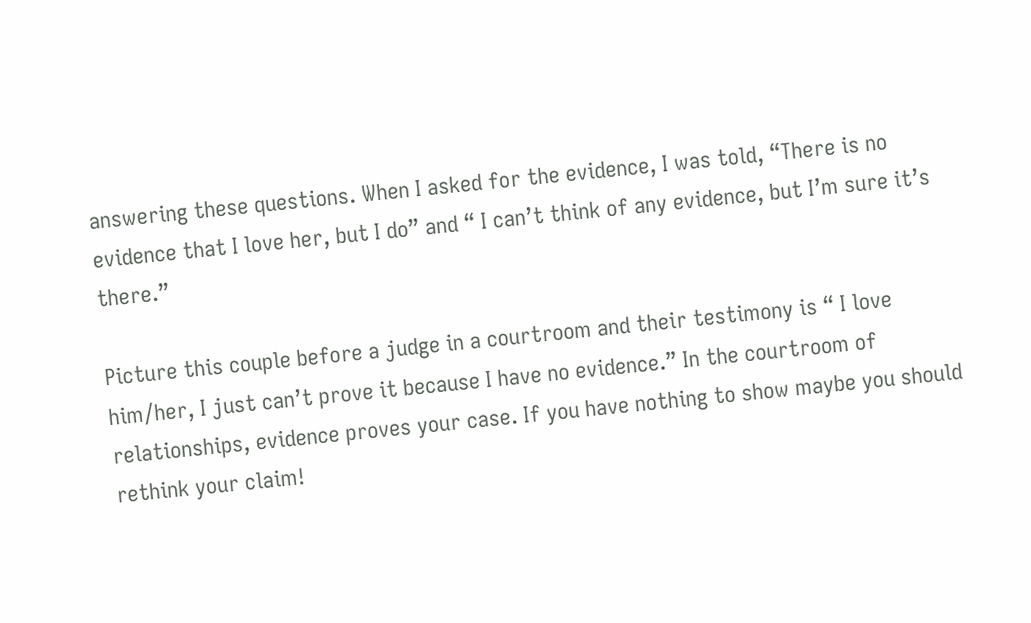answering these questions. When I asked for the evidence, I was told, “There is no evidence that I love her, but I do” and “ I can’t think of any evidence, but I’m sure it’s there.”

Picture this couple before a judge in a courtroom and their testimony is “ I love him/her, I just can’t prove it because I have no evidence.” In the courtroom of relationships, evidence proves your case. If you have nothing to show maybe you should rethink your claim!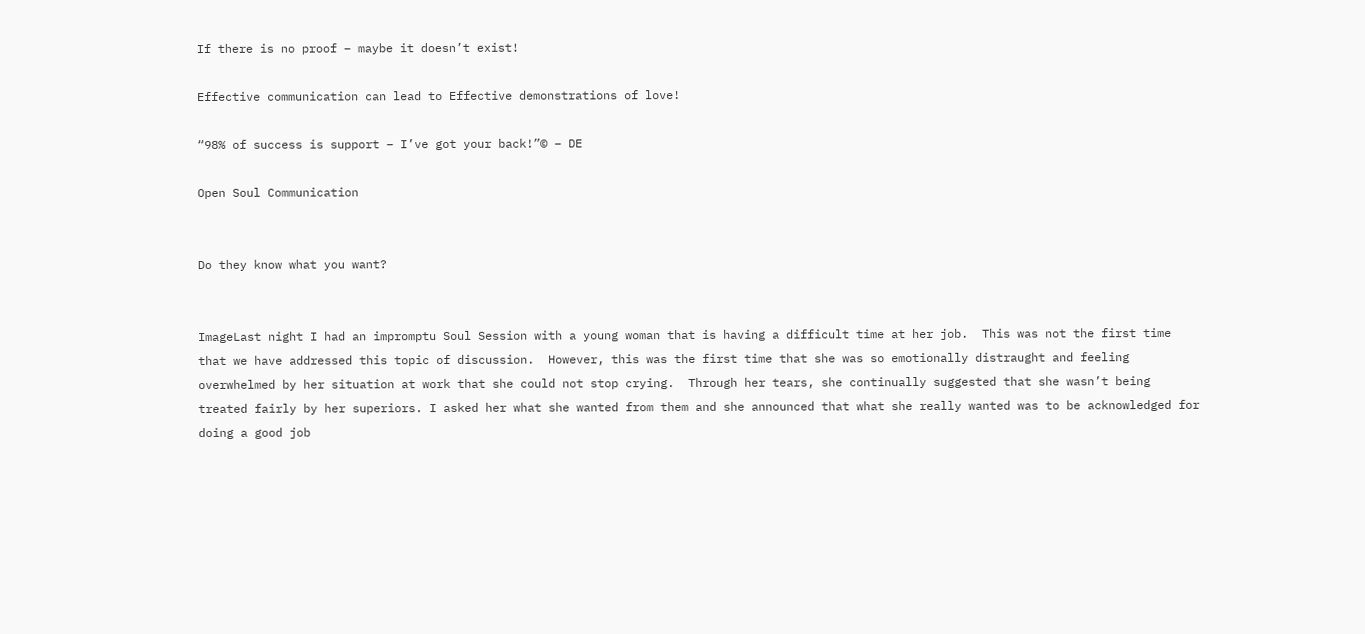If there is no proof – maybe it doesn’t exist!

Effective communication can lead to Effective demonstrations of love!

“98% of success is support – I’ve got your back!”© – DE

Open Soul Communication


Do they know what you want?


ImageLast night I had an impromptu Soul Session with a young woman that is having a difficult time at her job.  This was not the first time that we have addressed this topic of discussion.  However, this was the first time that she was so emotionally distraught and feeling overwhelmed by her situation at work that she could not stop crying.  Through her tears, she continually suggested that she wasn’t being treated fairly by her superiors. I asked her what she wanted from them and she announced that what she really wanted was to be acknowledged for doing a good job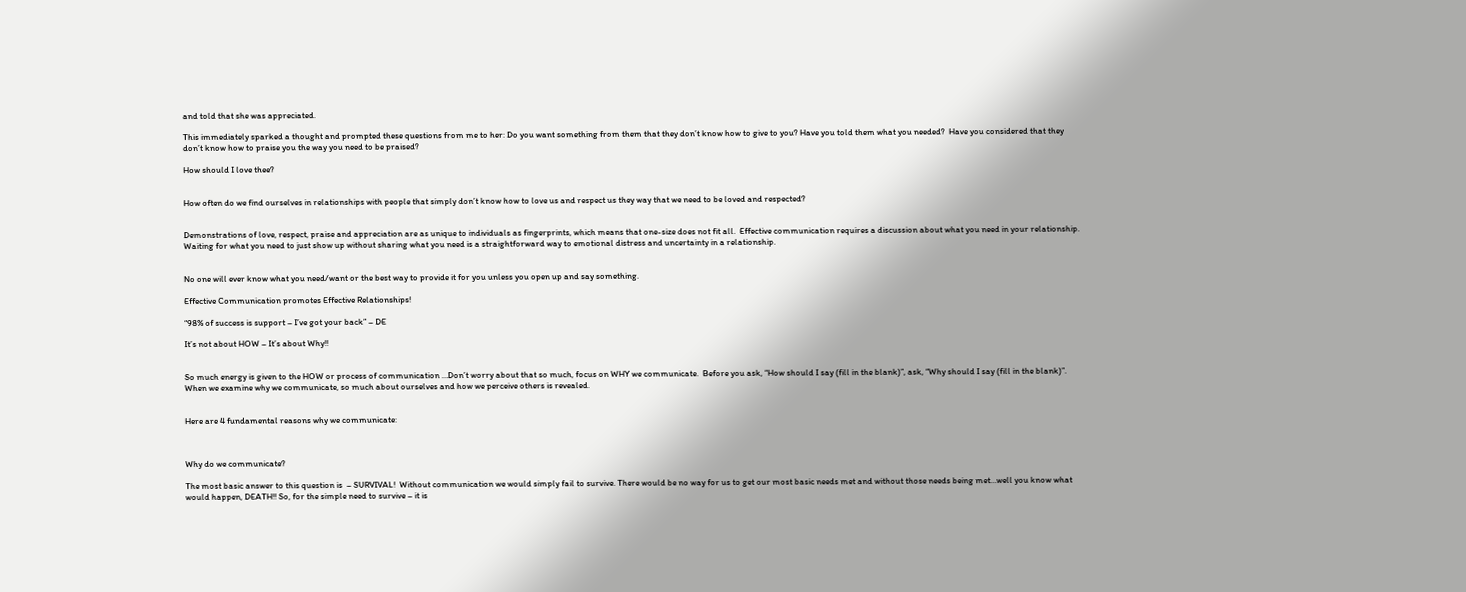and told that she was appreciated.

This immediately sparked a thought and prompted these questions from me to her: Do you want something from them that they don’t know how to give to you? Have you told them what you needed?  Have you considered that they don’t know how to praise you the way you need to be praised?

How should I love thee?


How often do we find ourselves in relationships with people that simply don’t know how to love us and respect us they way that we need to be loved and respected?


Demonstrations of love, respect, praise and appreciation are as unique to individuals as fingerprints, which means that one-size does not fit all.  Effective communication requires a discussion about what you need in your relationship.  Waiting for what you need to just show up without sharing what you need is a straightforward way to emotional distress and uncertainty in a relationship.


No one will ever know what you need/want or the best way to provide it for you unless you open up and say something.

Effective Communication promotes Effective Relationships!

“98% of success is support – I’ve got your back” – DE

It’s not about HOW – It’s about Why!!


So much energy is given to the HOW or process of communication …Don’t worry about that so much, focus on WHY we communicate.  Before you ask, “How should I say (fill in the blank)”, ask, “Why should I say (fill in the blank)”. When we examine why we communicate, so much about ourselves and how we perceive others is revealed.


Here are 4 fundamental reasons why we communicate:



Why do we communicate?

The most basic answer to this question is  – SURVIVAL!  Without communication we would simply fail to survive. There would be no way for us to get our most basic needs met and without those needs being met…well you know what would happen, DEATH!! So, for the simple need to survive – it is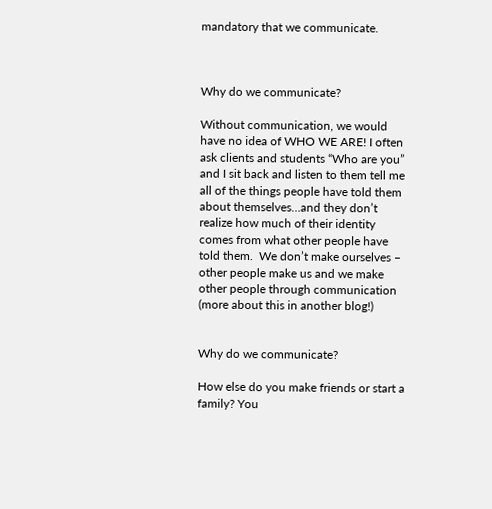mandatory that we communicate.



Why do we communicate?

Without communication, we would have no idea of WHO WE ARE! I often ask clients and students “Who are you” and I sit back and listen to them tell me all of the things people have told them about themselves…and they don’t realize how much of their identity comes from what other people have told them.  We don’t make ourselves – other people make us and we make other people through communication (more about this in another blog!)


Why do we communicate?

How else do you make friends or start a family? You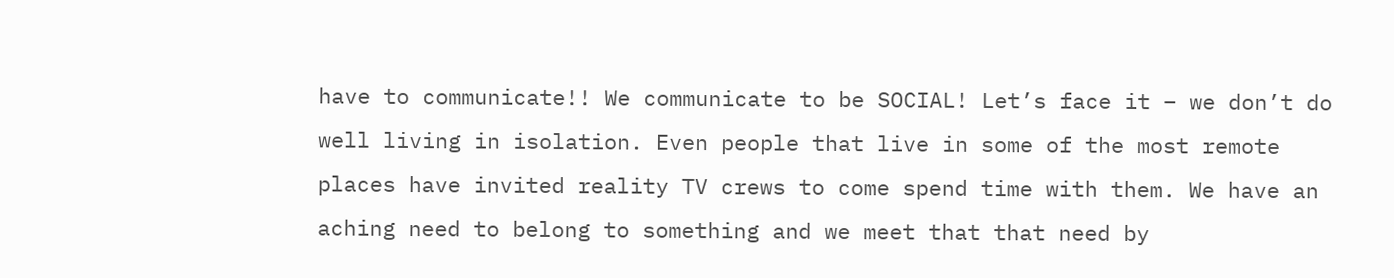have to communicate!! We communicate to be SOCIAL! Let’s face it – we don’t do well living in isolation. Even people that live in some of the most remote places have invited reality TV crews to come spend time with them. We have an aching need to belong to something and we meet that that need by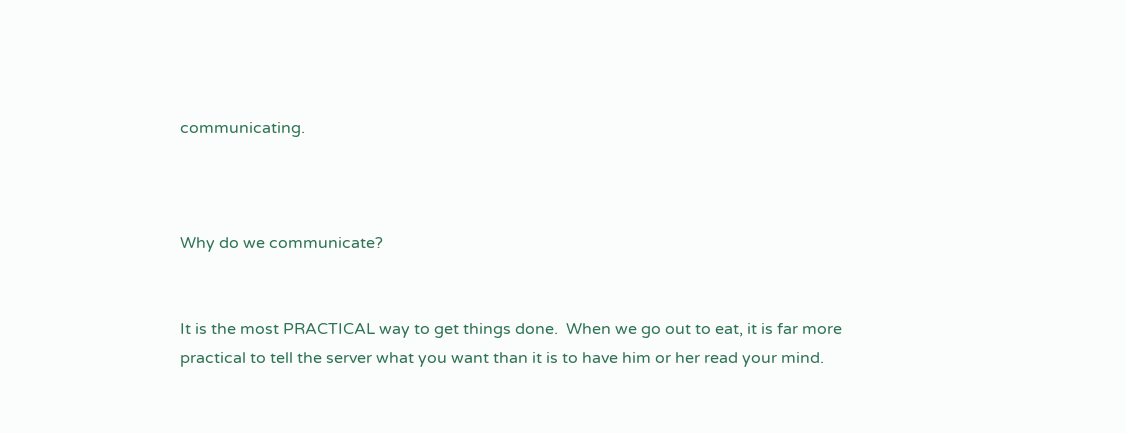communicating.



Why do we communicate?


It is the most PRACTICAL way to get things done.  When we go out to eat, it is far more practical to tell the server what you want than it is to have him or her read your mind.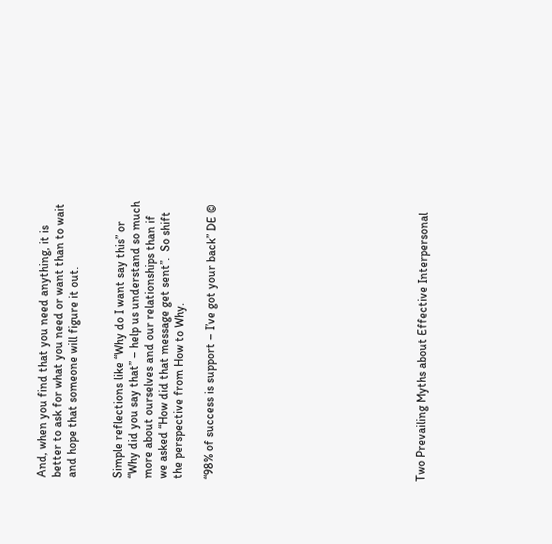And, when you find that you need anything, it is better to ask for what you need or want than to wait and hope that someone will figure it out.


Simple reflections like “Why do I want say this” or “Why did you say that” – help us understand so much more about ourselves and our relationships than if we asked “How did that message get sent”.  So shift the perspective from How to Why.

“98% of success is support – I’ve got your back” DE ©













Two Prevailing Myths about Effective Interpersonal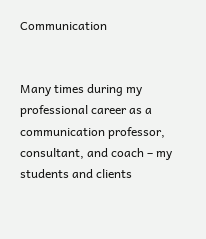Communication


Many times during my professional career as a communication professor, consultant, and coach – my students and clients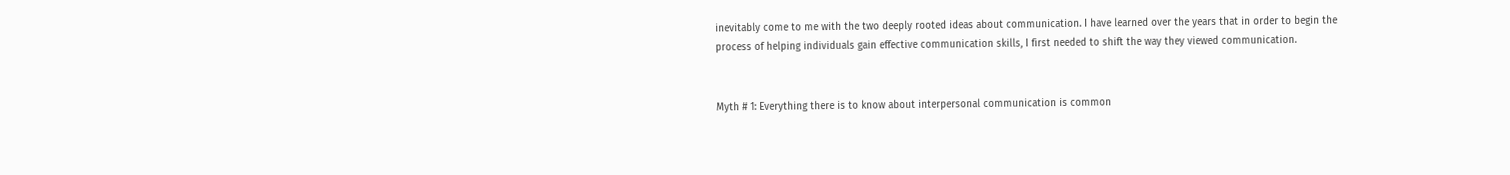inevitably come to me with the two deeply rooted ideas about communication. I have learned over the years that in order to begin the process of helping individuals gain effective communication skills, I first needed to shift the way they viewed communication.


Myth # 1: Everything there is to know about interpersonal communication is common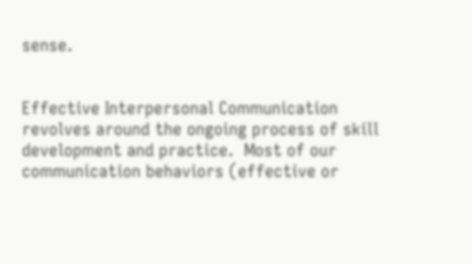sense.


Effective Interpersonal Communication revolves around the ongoing process of skill development and practice.  Most of our communication behaviors (effective or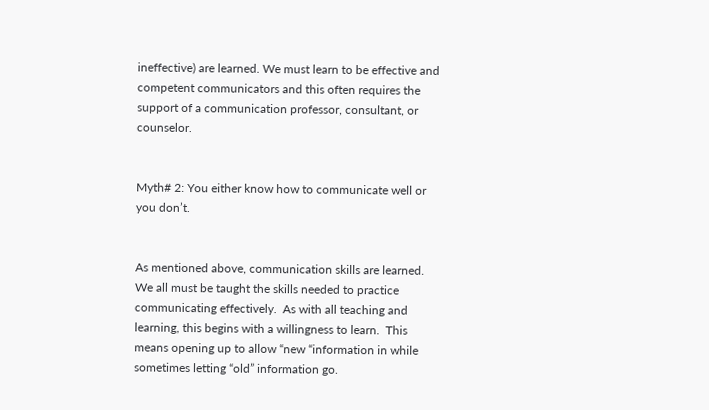ineffective) are learned. We must learn to be effective and competent communicators and this often requires the support of a communication professor, consultant, or counselor.


Myth# 2: You either know how to communicate well or you don’t.


As mentioned above, communication skills are learned. We all must be taught the skills needed to practice communicating effectively.  As with all teaching and learning, this begins with a willingness to learn.  This means opening up to allow “new “information in while sometimes letting “old” information go.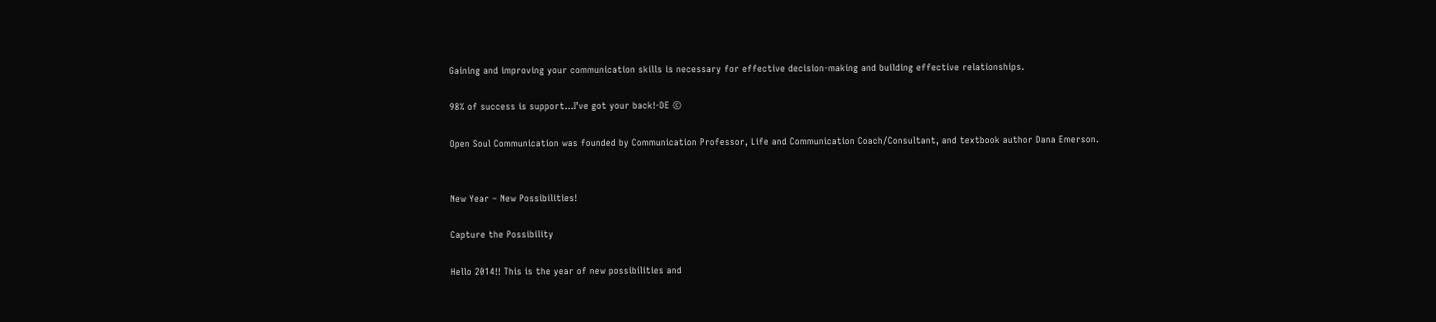Gaining and improving your communication skills is necessary for effective decision-making and building effective relationships.

98% of success is support…I’ve got your back!-DE ©

Open Soul Communication was founded by Communication Professor, Life and Communication Coach/Consultant, and textbook author Dana Emerson.


New Year – New Possibilities!

Capture the Possibility

Hello 2014!! This is the year of new possibilities and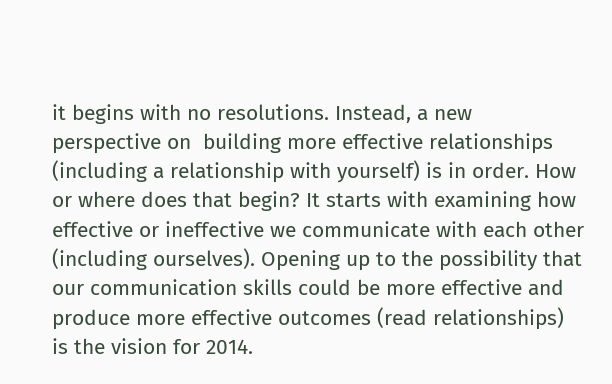it begins with no resolutions. Instead, a new perspective on  building more effective relationships (including a relationship with yourself) is in order. How  or where does that begin? It starts with examining how effective or ineffective we communicate with each other (including ourselves). Opening up to the possibility that our communication skills could be more effective and produce more effective outcomes (read relationships) is the vision for 2014.